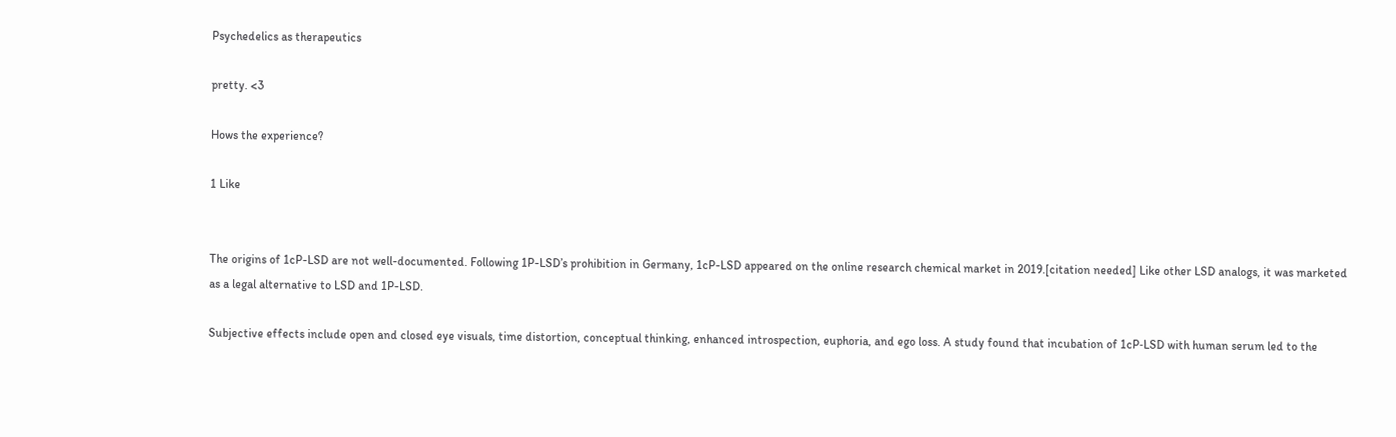Psychedelics as therapeutics

pretty. <3

Hows the experience?

1 Like


The origins of 1cP-LSD are not well-documented. Following 1P-LSD’s prohibition in Germany, 1cP-LSD appeared on the online research chemical market in 2019.[citation needed] Like other LSD analogs, it was marketed as a legal alternative to LSD and 1P-LSD.

Subjective effects include open and closed eye visuals, time distortion, conceptual thinking, enhanced introspection, euphoria, and ego loss. A study found that incubation of 1cP‐LSD with human serum led to the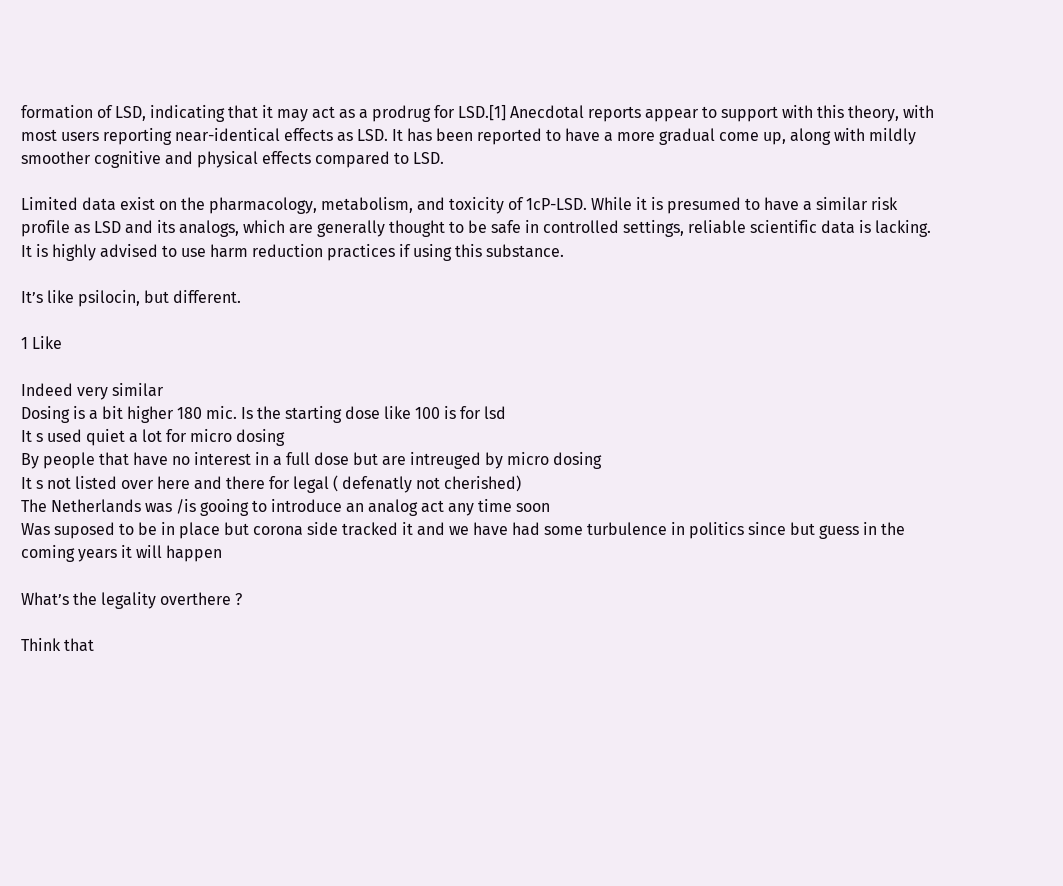formation of LSD, indicating that it may act as a prodrug for LSD.[1] Anecdotal reports appear to support with this theory, with most users reporting near-identical effects as LSD. It has been reported to have a more gradual come up, along with mildly smoother cognitive and physical effects compared to LSD.

Limited data exist on the pharmacology, metabolism, and toxicity of 1cP-LSD. While it is presumed to have a similar risk profile as LSD and its analogs, which are generally thought to be safe in controlled settings, reliable scientific data is lacking. It is highly advised to use harm reduction practices if using this substance.

It’s like psilocin, but different.

1 Like

Indeed very similar
Dosing is a bit higher 180 mic. Is the starting dose like 100 is for lsd
It s used quiet a lot for micro dosing
By people that have no interest in a full dose but are intreuged by micro dosing
It s not listed over here and there for legal ( defenatly not cherished)
The Netherlands was /is gooing to introduce an analog act any time soon
Was suposed to be in place but corona side tracked it and we have had some turbulence in politics since but guess in the coming years it will happen

What’s the legality overthere ?

Think that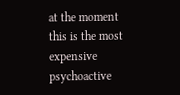at the moment this is the most expensive psychoactive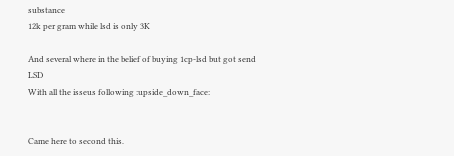substance
12k per gram while lsd is only 3K

And several where in the belief of buying 1cp-lsd but got send LSD
With all the isseus following :upside_down_face:


Came here to second this.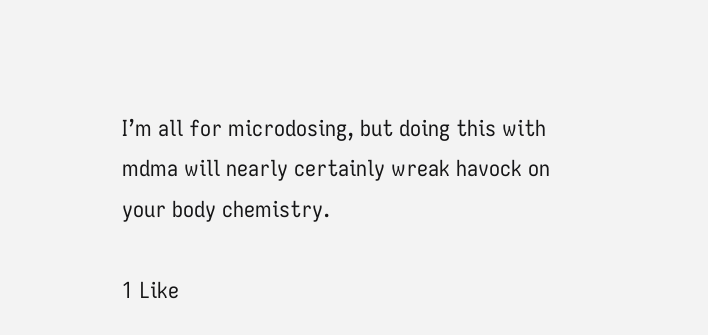I’m all for microdosing, but doing this with mdma will nearly certainly wreak havock on your body chemistry.

1 Like